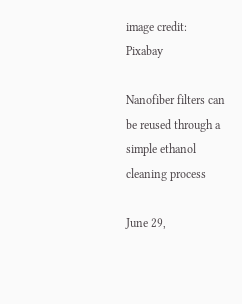image credit: Pixabay

Nanofiber filters can be reused through a simple ethanol cleaning process

June 29,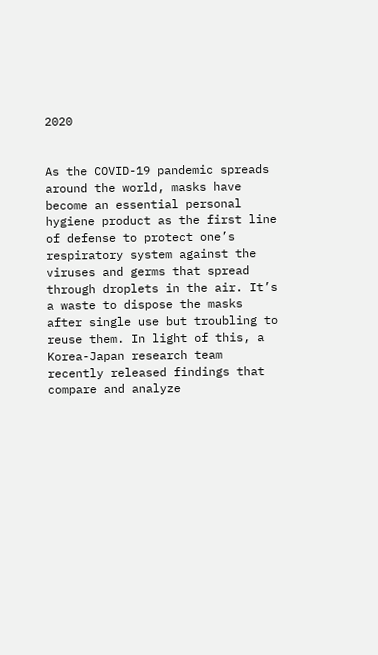2020


As the COVID-19 pandemic spreads around the world, masks have become an essential personal hygiene product as the first line of defense to protect one’s respiratory system against the viruses and germs that spread through droplets in the air. It’s a waste to dispose the masks after single use but troubling to reuse them. In light of this, a Korea-Japan research team recently released findings that compare and analyze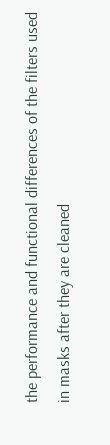the performance and functional differences of the filters used in masks after they are cleaned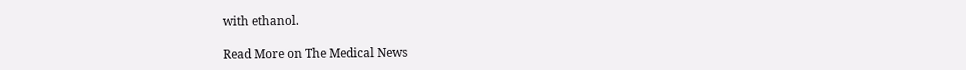with ethanol.

Read More on The Medical News